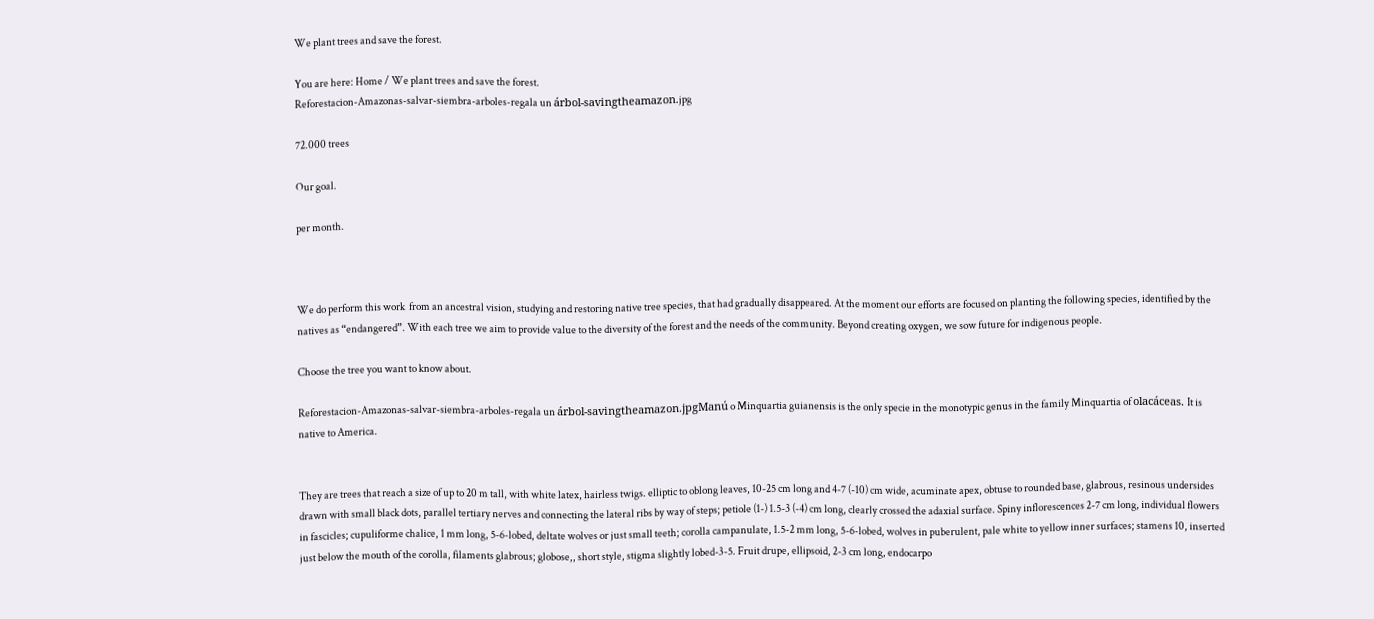We plant trees and save the forest.

You are here: Home / We plant trees and save the forest.
Reforestacion-Amazonas-salvar-siembra-arboles-regala un árbol-savingtheamazon.jpg

72.000 trees

Our goal.

per month.



We do perform this work  from an ancestral vision, studying and restoring native tree species, that had gradually disappeared. At the moment our efforts are focused on planting the following species, identified by the natives as “endangered”. With each tree we aim to provide value to the diversity of the forest and the needs of the community. Beyond creating oxygen, we sow future for indigenous people.

Choose the tree you want to know about.

Reforestacion-Amazonas-salvar-siembra-arboles-regala un árbol-savingtheamazon.jpgManú o Minquartia guianensis is the only specie in the monotypic genus in the family Minquartia of olacáceas. It is native to America.


They are trees that reach a size of up to 20 m tall, with white latex, hairless twigs. elliptic to oblong leaves, 10-25 cm long and 4-7 (-10) cm wide, acuminate apex, obtuse to rounded base, glabrous, resinous undersides drawn with small black dots, parallel tertiary nerves and connecting the lateral ribs by way of steps; petiole (1-) 1.5-3 (-4) cm long, clearly crossed the adaxial surface. Spiny inflorescences 2-7 cm long, individual flowers in fascicles; cupuliforme chalice, 1 mm long, 5-6-lobed, deltate wolves or just small teeth; corolla campanulate, 1.5-2 mm long, 5-6-lobed, wolves in puberulent, pale white to yellow inner surfaces; stamens 10, inserted just below the mouth of the corolla, filaments glabrous; globose,, short style, stigma slightly lobed-3-5. Fruit drupe, ellipsoid, 2-3 cm long, endocarpo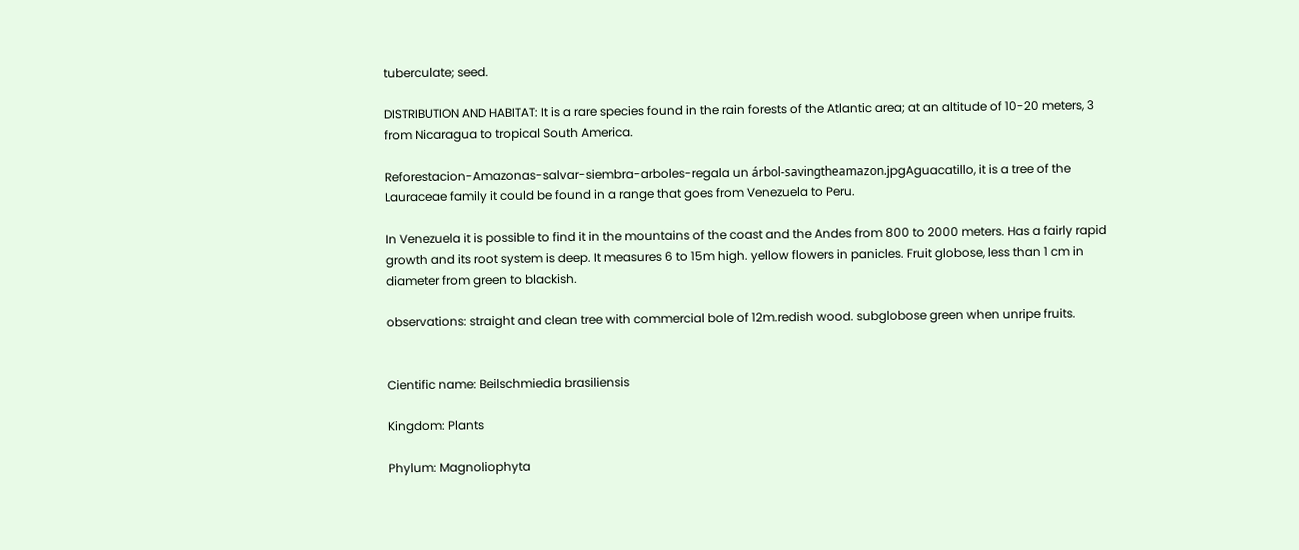tuberculate; seed.

DISTRIBUTION AND HABITAT: It is a rare species found in the rain forests of the Atlantic area; at an altitude of 10-20 meters, 3 from Nicaragua to tropical South America.

Reforestacion-Amazonas-salvar-siembra-arboles-regala un árbol-savingtheamazon.jpgAguacatillo, it is a tree of the Lauraceae family it could be found in a range that goes from Venezuela to Peru.

In Venezuela it is possible to find it in the mountains of the coast and the Andes from 800 to 2000 meters. Has a fairly rapid growth and its root system is deep. It measures 6 to 15m high. yellow flowers in panicles. Fruit globose, less than 1 cm in diameter from green to blackish.

observations: straight and clean tree with commercial bole of 12m.redish wood. subglobose green when unripe fruits.


Cientific name: Beilschmiedia brasiliensis

Kingdom: Plants

Phylum: Magnoliophyta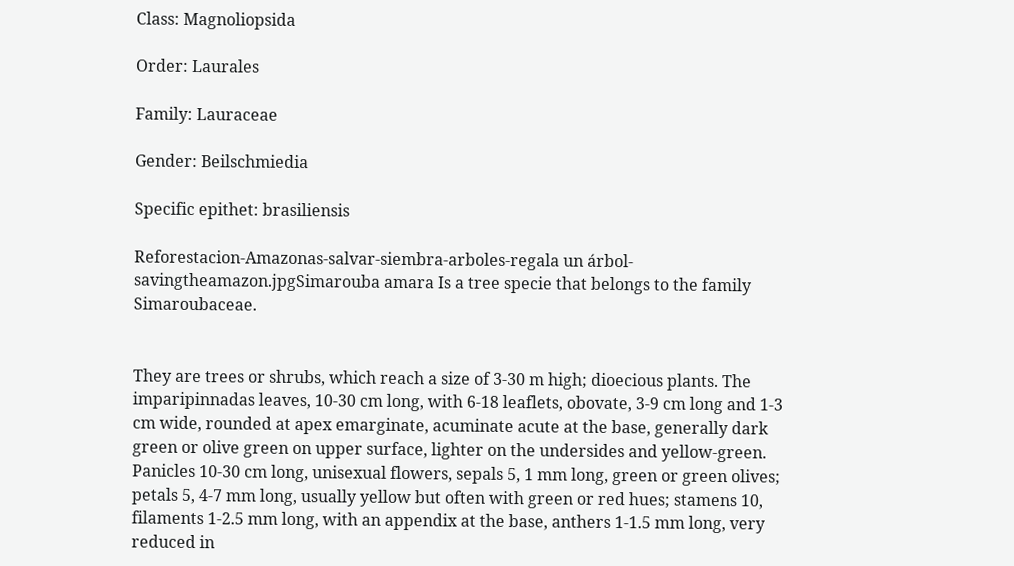Class: Magnoliopsida

Order: Laurales

Family: Lauraceae

Gender: Beilschmiedia

Specific epithet: brasiliensis

Reforestacion-Amazonas-salvar-siembra-arboles-regala un árbol-savingtheamazon.jpgSimarouba amara Is a tree specie that belongs to the family Simaroubaceae.


They are trees or shrubs, which reach a size of 3-30 m high; dioecious plants. The imparipinnadas leaves, 10-30 cm long, with 6-18 leaflets, obovate, 3-9 cm long and 1-3 cm wide, rounded at apex emarginate, acuminate acute at the base, generally dark green or olive green on upper surface, lighter on the undersides and yellow-green. Panicles 10-30 cm long, unisexual flowers, sepals 5, 1 mm long, green or green olives; petals 5, 4-7 mm long, usually yellow but often with green or red hues; stamens 10, filaments 1-2.5 mm long, with an appendix at the base, anthers 1-1.5 mm long, very reduced in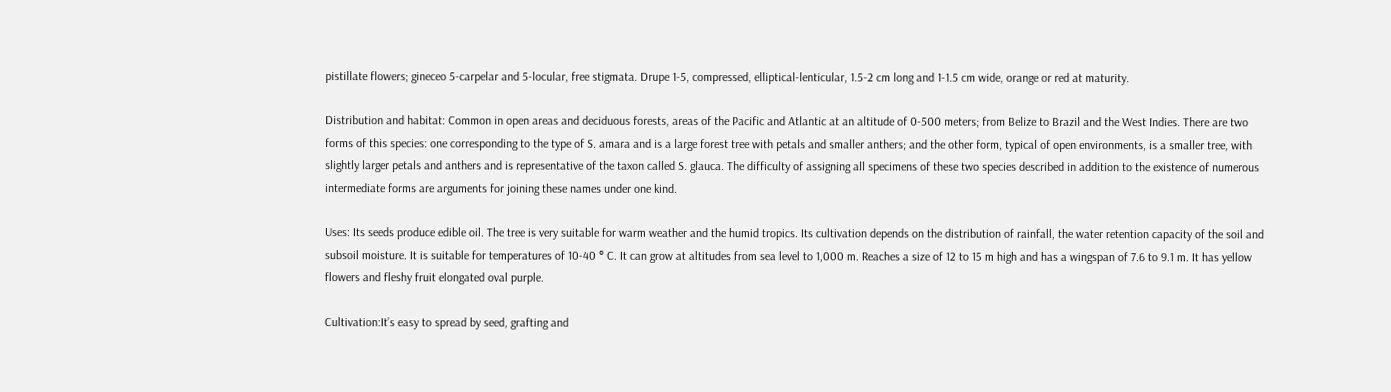pistillate flowers; gineceo 5-carpelar and 5-locular, free stigmata. Drupe 1-5, compressed, elliptical-lenticular, 1.5-2 cm long and 1-1.5 cm wide, orange or red at maturity.

Distribution and habitat: Common in open areas and deciduous forests, areas of the Pacific and Atlantic at an altitude of 0-500 meters; from Belize to Brazil and the West Indies. There are two forms of this species: one corresponding to the type of S. amara and is a large forest tree with petals and smaller anthers; and the other form, typical of open environments, is a smaller tree, with slightly larger petals and anthers and is representative of the taxon called S. glauca. The difficulty of assigning all specimens of these two species described in addition to the existence of numerous intermediate forms are arguments for joining these names under one kind.

Uses: Its seeds produce edible oil. The tree is very suitable for warm weather and the humid tropics. Its cultivation depends on the distribution of rainfall, the water retention capacity of the soil and subsoil moisture. It is suitable for temperatures of 10-40 ° C. It can grow at altitudes from sea level to 1,000 m. Reaches a size of 12 to 15 m high and has a wingspan of 7.6 to 9.1 m. It has yellow flowers and fleshy fruit elongated oval purple.

Cultivation:It’s easy to spread by seed, grafting and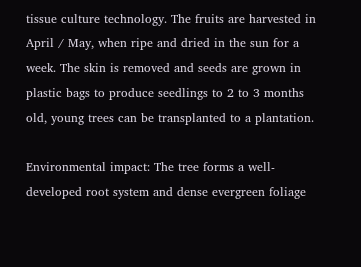tissue culture technology. The fruits are harvested in April / May, when ripe and dried in the sun for a week. The skin is removed and seeds are grown in plastic bags to produce seedlings to 2 to 3 months old, young trees can be transplanted to a plantation.

Environmental impact: The tree forms a well-developed root system and dense evergreen foliage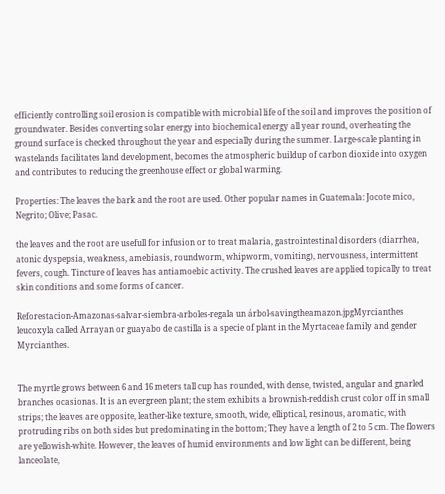efficiently controlling soil erosion is compatible with microbial life of the soil and improves the position of groundwater. Besides converting solar energy into biochemical energy all year round, overheating the ground surface is checked throughout the year and especially during the summer. Large-scale planting in wastelands facilitates land development, becomes the atmospheric buildup of carbon dioxide into oxygen and contributes to reducing the greenhouse effect or global warming.

Properties: The leaves the bark and the root are used. Other popular names in Guatemala: Jocote mico, Negrito; Olive; Pasac.

the leaves and the root are usefull for infusion or to treat malaria, gastrointestinal disorders (diarrhea, atonic dyspepsia, weakness, amebiasis, roundworm, whipworm, vomiting), nervousness, intermittent fevers, cough. Tincture of leaves has antiamoebic activity. The crushed leaves are applied topically to treat skin conditions and some forms of cancer.

Reforestacion-Amazonas-salvar-siembra-arboles-regala un árbol-savingtheamazon.jpgMyrcianthes leucoxyla called Arrayan or guayabo de castilla is a specie of plant in the Myrtaceae family and gender Myrcianthes.


The myrtle grows between 6 and 16 meters tall cup has rounded, with dense, twisted, angular and gnarled branches ocasionas. It is an evergreen plant; the stem exhibits a brownish-reddish crust color off in small strips; the leaves are opposite, leather-like texture, smooth, wide, elliptical, resinous, aromatic, with protruding ribs on both sides but predominating in the bottom; They have a length of 2 to 5 cm. The flowers are yellowish-white. However, the leaves of humid environments and low light can be different, being lanceolate,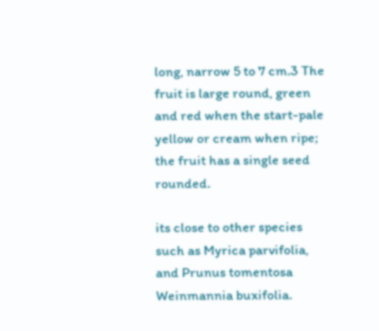long, narrow 5 to 7 cm.3 The fruit is large round, green and red when the start-pale yellow or cream when ripe; the fruit has a single seed rounded.

its close to other species such as Myrica parvifolia, and Prunus tomentosa Weinmannia buxifolia.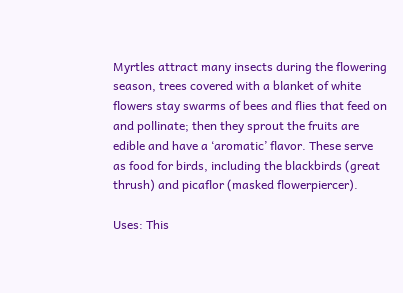Myrtles attract many insects during the flowering season, trees covered with a blanket of white flowers stay swarms of bees and flies that feed on and pollinate; then they sprout the fruits are edible and have a ‘aromatic’ flavor. These serve as food for birds, including the blackbirds (great thrush) and picaflor (masked flowerpiercer).

Uses: This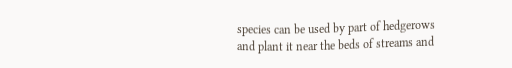species can be used by part of hedgerows and plant it near the beds of streams and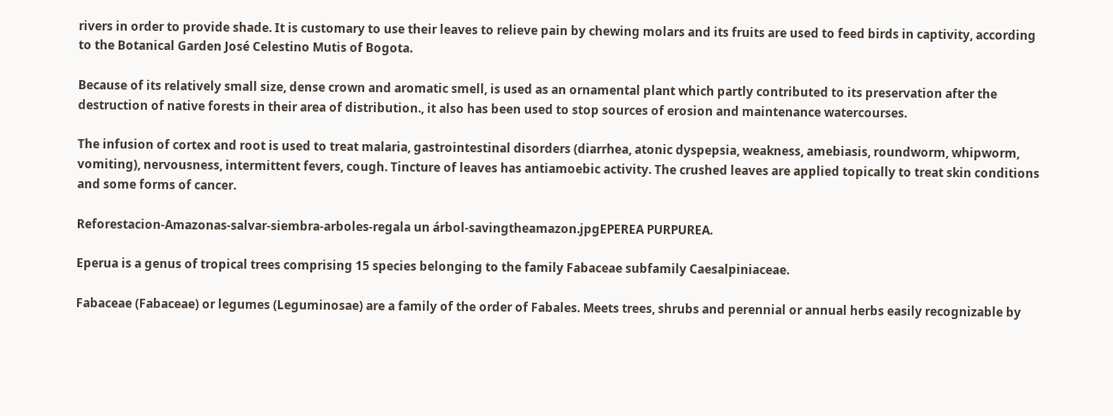rivers in order to provide shade. It is customary to use their leaves to relieve pain by chewing molars and its fruits are used to feed birds in captivity, according to the Botanical Garden José Celestino Mutis of Bogota.

Because of its relatively small size, dense crown and aromatic smell, is used as an ornamental plant which partly contributed to its preservation after the destruction of native forests in their area of distribution., it also has been used to stop sources of erosion and maintenance watercourses.

The infusion of cortex and root is used to treat malaria, gastrointestinal disorders (diarrhea, atonic dyspepsia, weakness, amebiasis, roundworm, whipworm, vomiting), nervousness, intermittent fevers, cough. Tincture of leaves has antiamoebic activity. The crushed leaves are applied topically to treat skin conditions and some forms of cancer.

Reforestacion-Amazonas-salvar-siembra-arboles-regala un árbol-savingtheamazon.jpgEPEREA PURPUREA.

Eperua is a genus of tropical trees comprising 15 species belonging to the family Fabaceae subfamily Caesalpiniaceae.

Fabaceae (Fabaceae) or legumes (Leguminosae) are a family of the order of Fabales. Meets trees, shrubs and perennial or annual herbs easily recognizable by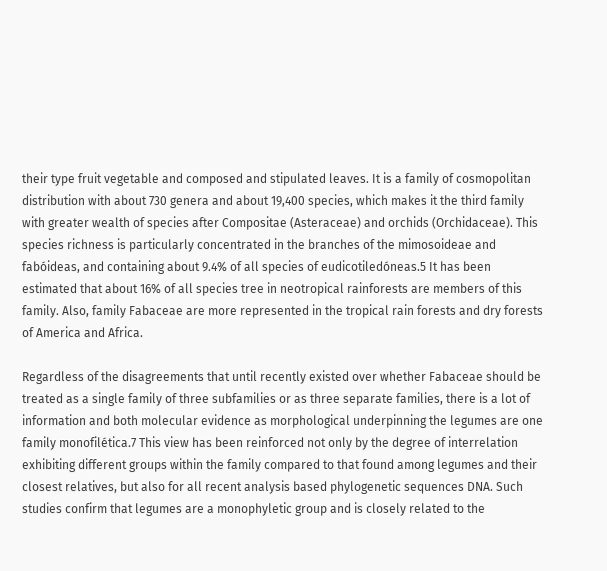their type fruit vegetable and composed and stipulated leaves. It is a family of cosmopolitan distribution with about 730 genera and about 19,400 species, which makes it the third family with greater wealth of species after Compositae (Asteraceae) and orchids (Orchidaceae). This species richness is particularly concentrated in the branches of the mimosoideae and fabóideas, and containing about 9.4% of all species of eudicotiledóneas.5 It has been estimated that about 16% of all species tree in neotropical rainforests are members of this family. Also, family Fabaceae are more represented in the tropical rain forests and dry forests of America and Africa.

Regardless of the disagreements that until recently existed over whether Fabaceae should be treated as a single family of three subfamilies or as three separate families, there is a lot of information and both molecular evidence as morphological underpinning the legumes are one family monofilética.7 This view has been reinforced not only by the degree of interrelation exhibiting different groups within the family compared to that found among legumes and their closest relatives, but also for all recent analysis based phylogenetic sequences DNA. Such studies confirm that legumes are a monophyletic group and is closely related to the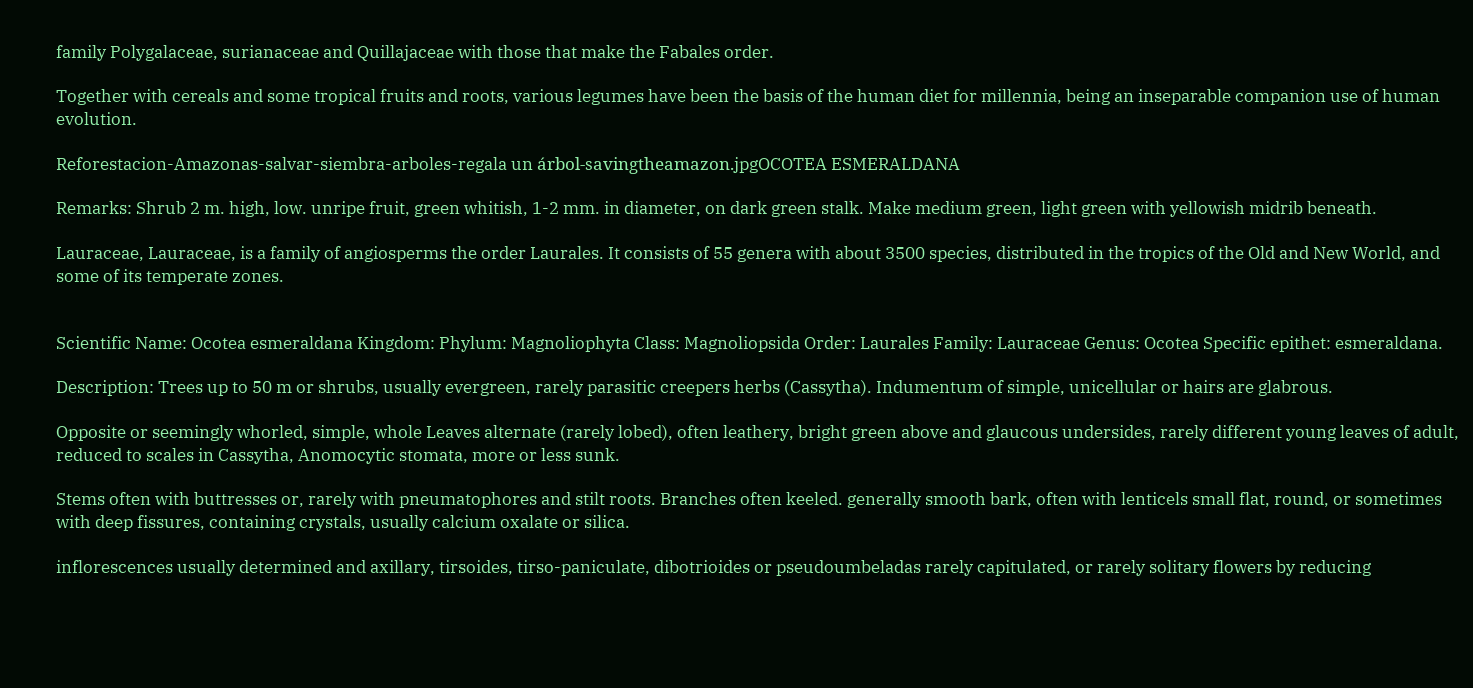family Polygalaceae, surianaceae and Quillajaceae with those that make the Fabales order.

Together with cereals and some tropical fruits and roots, various legumes have been the basis of the human diet for millennia, being an inseparable companion use of human evolution.

Reforestacion-Amazonas-salvar-siembra-arboles-regala un árbol-savingtheamazon.jpgOCOTEA ESMERALDANA

Remarks: Shrub 2 m. high, low. unripe fruit, green whitish, 1-2 mm. in diameter, on dark green stalk. Make medium green, light green with yellowish midrib beneath.

Lauraceae, Lauraceae, is a family of angiosperms the order Laurales. It consists of 55 genera with about 3500 species, distributed in the tropics of the Old and New World, and some of its temperate zones.


Scientific Name: Ocotea esmeraldana Kingdom: Phylum: Magnoliophyta Class: Magnoliopsida Order: Laurales Family: Lauraceae Genus: Ocotea Specific epithet: esmeraldana.

Description: Trees up to 50 m or shrubs, usually evergreen, rarely parasitic creepers herbs (Cassytha). Indumentum of simple, unicellular or hairs are glabrous.

Opposite or seemingly whorled, simple, whole Leaves alternate (rarely lobed), often leathery, bright green above and glaucous undersides, rarely different young leaves of adult, reduced to scales in Cassytha, Anomocytic stomata, more or less sunk.

Stems often with buttresses or, rarely with pneumatophores and stilt roots. Branches often keeled. generally smooth bark, often with lenticels small flat, round, or sometimes with deep fissures, containing crystals, usually calcium oxalate or silica.

inflorescences usually determined and axillary, tirsoides, tirso-paniculate, dibotrioides or pseudoumbeladas rarely capitulated, or rarely solitary flowers by reducing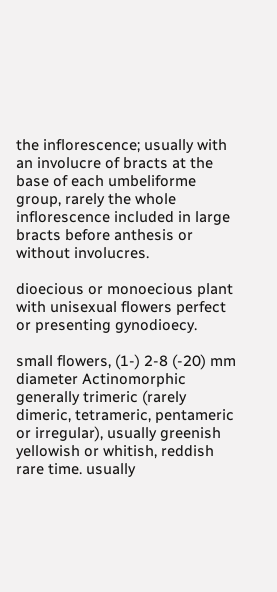the inflorescence; usually with an involucre of bracts at the base of each umbeliforme group, rarely the whole inflorescence included in large bracts before anthesis or without involucres.

dioecious or monoecious plant with unisexual flowers perfect or presenting gynodioecy.

small flowers, (1-) 2-8 (-20) mm diameter Actinomorphic generally trimeric (rarely dimeric, tetrameric, pentameric or irregular), usually greenish yellowish or whitish, reddish rare time. usually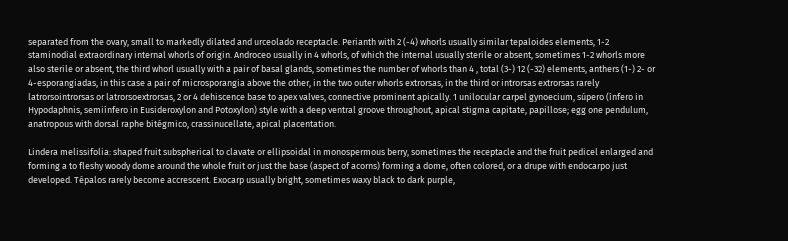separated from the ovary, small to markedly dilated and urceolado receptacle. Perianth with 2 (-4) whorls usually similar tepaloides elements, 1-2 staminodial extraordinary internal whorls of origin. Androceo usually in 4 whorls, of which the internal usually sterile or absent, sometimes 1-2 whorls more also sterile or absent, the third whorl usually with a pair of basal glands, sometimes the number of whorls than 4 , total (3-) 12 (-32) elements, anthers (1-) 2- or 4-esporangiadas, in this case a pair of microsporangia above the other, in the two outer whorls extrorsas, in the third or introrsas extrorsas rarely latrorsointrorsas or latrorsoextrorsas, 2 or 4 dehiscence base to apex valves, connective prominent apically. 1 unilocular carpel gynoecium, súpero (ínfero in Hypodaphnis, semiínfero in Eusideroxylon and Potoxylon) style with a deep ventral groove throughout, apical stigma capitate, papillose; egg one pendulum, anatropous with dorsal raphe bitégmico, crassinucellate, apical placentation.

Lindera melissifolia: shaped fruit subspherical to clavate or ellipsoidal in monospermous berry, sometimes the receptacle and the fruit pedicel enlarged and forming a to fleshy woody dome around the whole fruit or just the base (aspect of acorns) forming a dome, often colored, or a drupe with endocarpo just developed. Tépalos rarely become accrescent. Exocarp usually bright, sometimes waxy black to dark purple,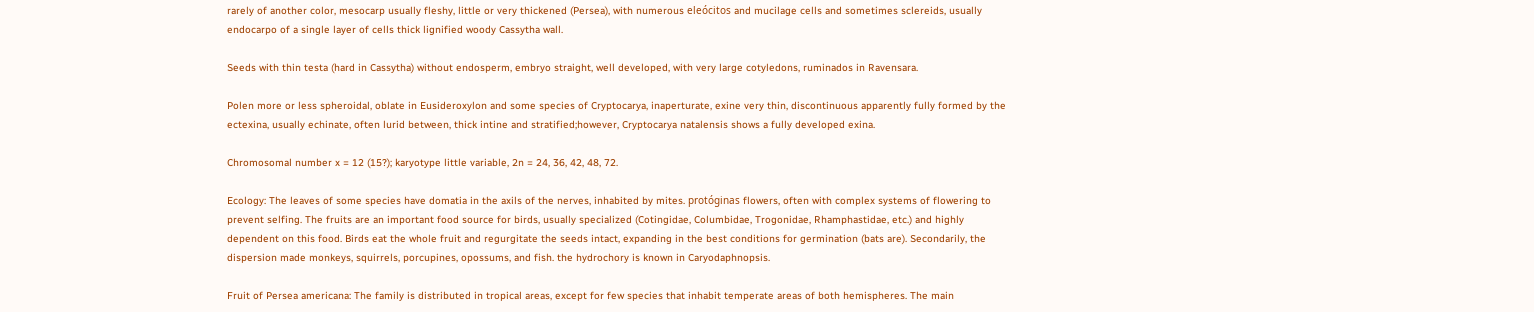rarely of another color, mesocarp usually fleshy, little or very thickened (Persea), with numerous eleócitos and mucilage cells and sometimes sclereids, usually endocarpo of a single layer of cells thick lignified woody Cassytha wall.

Seeds with thin testa (hard in Cassytha) without endosperm, embryo straight, well developed, with very large cotyledons, ruminados in Ravensara.

Polen more or less spheroidal, oblate in Eusideroxylon and some species of Cryptocarya, inaperturate, exine very thin, discontinuous apparently fully formed by the ectexina, usually echinate, often lurid between, thick intine and stratified;however, Cryptocarya natalensis shows a fully developed exina.

Chromosomal number x = 12 (15?); karyotype little variable, 2n = 24, 36, 42, 48, 72.

Ecology: The leaves of some species have domatia in the axils of the nerves, inhabited by mites. protóginas flowers, often with complex systems of flowering to prevent selfing. The fruits are an important food source for birds, usually specialized (Cotingidae, Columbidae, Trogonidae, Rhamphastidae, etc.) and highly dependent on this food. Birds eat the whole fruit and regurgitate the seeds intact, expanding in the best conditions for germination (bats are). Secondarily, the dispersion made monkeys, squirrels, porcupines, opossums, and fish. the hydrochory is known in Caryodaphnopsis.

Fruit of Persea americana: The family is distributed in tropical areas, except for few species that inhabit temperate areas of both hemispheres. The main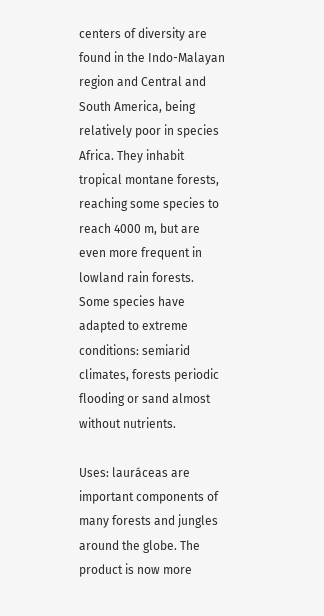centers of diversity are found in the Indo-Malayan region and Central and South America, being relatively poor in species Africa. They inhabit tropical montane forests, reaching some species to reach 4000 m, but are even more frequent in lowland rain forests. Some species have adapted to extreme conditions: semiarid climates, forests periodic flooding or sand almost without nutrients.

Uses: lauráceas are important components of many forests and jungles around the globe. The product is now more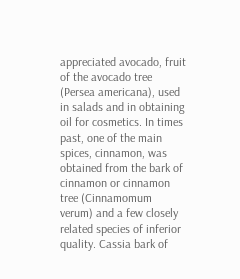appreciated avocado, fruit of the avocado tree (Persea americana), used in salads and in obtaining oil for cosmetics. In times past, one of the main spices, cinnamon, was obtained from the bark of cinnamon or cinnamon tree (Cinnamomum verum) and a few closely related species of inferior quality. Cassia bark of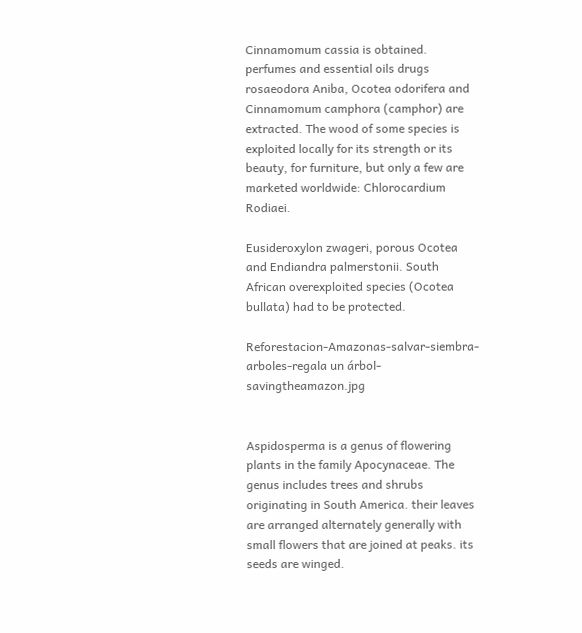Cinnamomum cassia is obtained. perfumes and essential oils drugs rosaeodora Aniba, Ocotea odorifera and Cinnamomum camphora (camphor) are extracted. The wood of some species is exploited locally for its strength or its beauty, for furniture, but only a few are marketed worldwide: Chlorocardium Rodiaei.

Eusideroxylon zwageri, porous Ocotea and Endiandra palmerstonii. South African overexploited species (Ocotea bullata) had to be protected.

Reforestacion-Amazonas-salvar-siembra-arboles-regala un árbol-savingtheamazon.jpg


Aspidosperma is a genus of flowering plants in the family Apocynaceae. The genus includes trees and shrubs originating in South America. their leaves are arranged alternately generally with small flowers that are joined at peaks. its seeds are winged.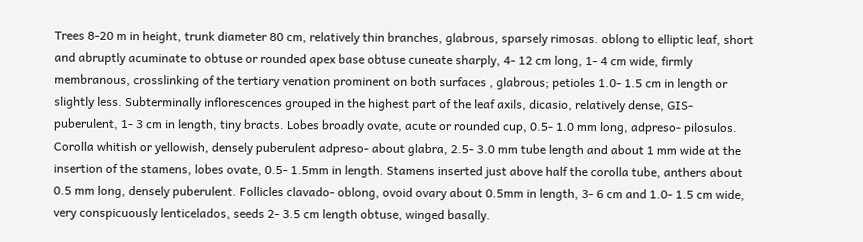Trees 8-20 m in height, trunk diameter 80 cm, relatively thin branches, glabrous, sparsely rimosas. oblong to elliptic leaf, short and abruptly acuminate to obtuse or rounded apex base obtuse cuneate sharply, 4- 12 cm long, 1- 4 cm wide, firmly membranous, crosslinking of the tertiary venation prominent on both surfaces , glabrous; petioles 1.0- 1.5 cm in length or slightly less. Subterminally inflorescences grouped in the highest part of the leaf axils, dicasio, relatively dense, GIS- puberulent, 1- 3 cm in length, tiny bracts. Lobes broadly ovate, acute or rounded cup, 0.5- 1.0 mm long, adpreso- pilosulos. Corolla whitish or yellowish, densely puberulent adpreso- about glabra, 2.5- 3.0 mm tube length and about 1 mm wide at the insertion of the stamens, lobes ovate, 0.5- 1.5mm in length. Stamens inserted just above half the corolla tube, anthers about 0.5 mm long, densely puberulent. Follicles clavado- oblong, ovoid ovary about 0.5mm in length, 3- 6 cm and 1.0- 1.5 cm wide, very conspicuously lenticelados, seeds 2- 3.5 cm length obtuse, winged basally.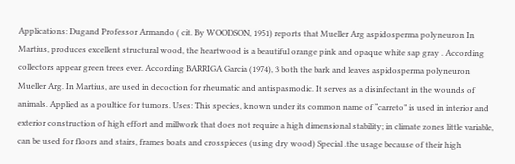Applications: Dugand Professor Armando ( cit. By WOODSON, 1951) reports that Mueller Arg aspidosperma polyneuron In Martius, produces excellent structural wood, the heartwood is a beautiful orange pink and opaque white sap gray . According collectors appear green trees ever. According BARRIGA Garcia (1974), 3 both the bark and leaves aspidosperma polyneuron Mueller Arg. In Martius, are used in decoction for rheumatic and antispasmodic. It serves as a disinfectant in the wounds of animals. Applied as a poultice for tumors. Uses: This species, known under its common name of “carreto” is used in interior and exterior construction of high effort and millwork that does not require a high dimensional stability; in climate zones little variable, can be used for floors and stairs, frames boats and crosspieces (using dry wood) Special .the usage because of their high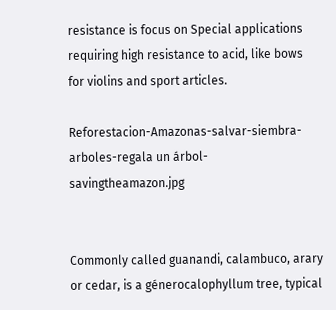resistance is focus on Special applications requiring high resistance to acid, like bows for violins and sport articles.

Reforestacion-Amazonas-salvar-siembra-arboles-regala un árbol-savingtheamazon.jpg


Commonly called guanandi, calambuco, arary or cedar, is a génerocalophyllum tree, typical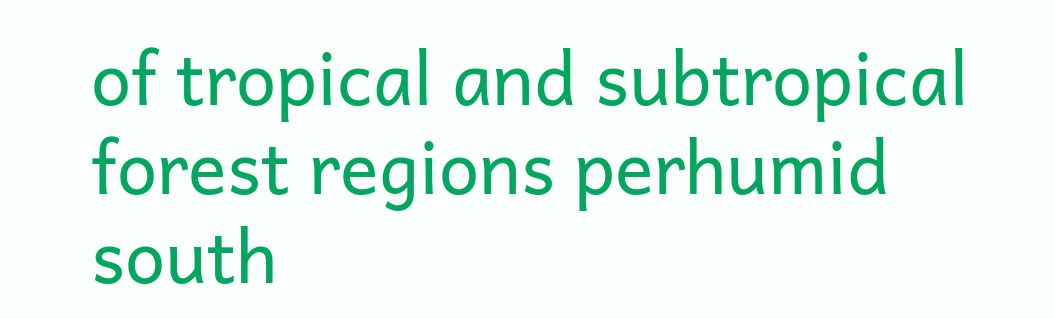of tropical and subtropical forest regions perhumid south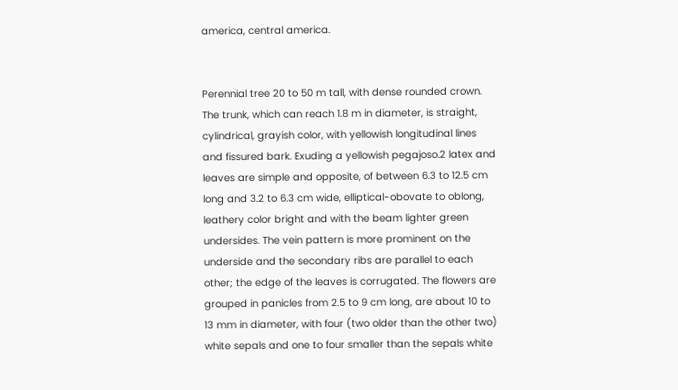america, central america.


Perennial tree 20 to 50 m tall, with dense rounded crown. The trunk, which can reach 1.8 m in diameter, is straight, cylindrical, grayish color, with yellowish longitudinal lines and fissured bark. Exuding a yellowish pegajoso.2 latex and leaves are simple and opposite, of between 6.3 to 12.5 cm long and 3.2 to 6.3 cm wide, elliptical-obovate to oblong, leathery color bright and with the beam lighter green undersides. The vein pattern is more prominent on the underside and the secondary ribs are parallel to each other; the edge of the leaves is corrugated. The flowers are grouped in panicles from 2.5 to 9 cm long, are about 10 to 13 mm in diameter, with four (two older than the other two) white sepals and one to four smaller than the sepals white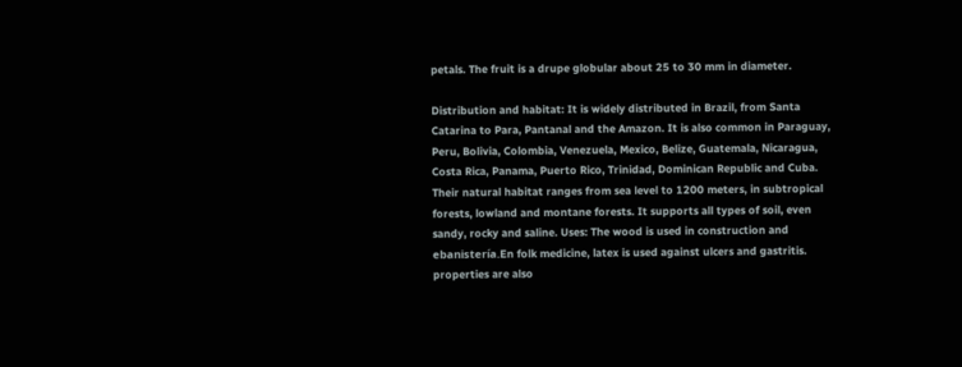petals. The fruit is a drupe globular about 25 to 30 mm in diameter.

Distribution and habitat: It is widely distributed in Brazil, from Santa Catarina to Para, Pantanal and the Amazon. It is also common in Paraguay, Peru, Bolivia, Colombia, Venezuela, Mexico, Belize, Guatemala, Nicaragua, Costa Rica, Panama, Puerto Rico, Trinidad, Dominican Republic and Cuba. Their natural habitat ranges from sea level to 1200 meters, in subtropical forests, lowland and montane forests. It supports all types of soil, even sandy, rocky and saline. Uses: The wood is used in construction and ebanistería.En folk medicine, latex is used against ulcers and gastritis. properties are also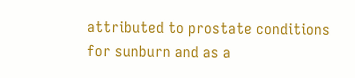attributed to prostate conditions for sunburn and as a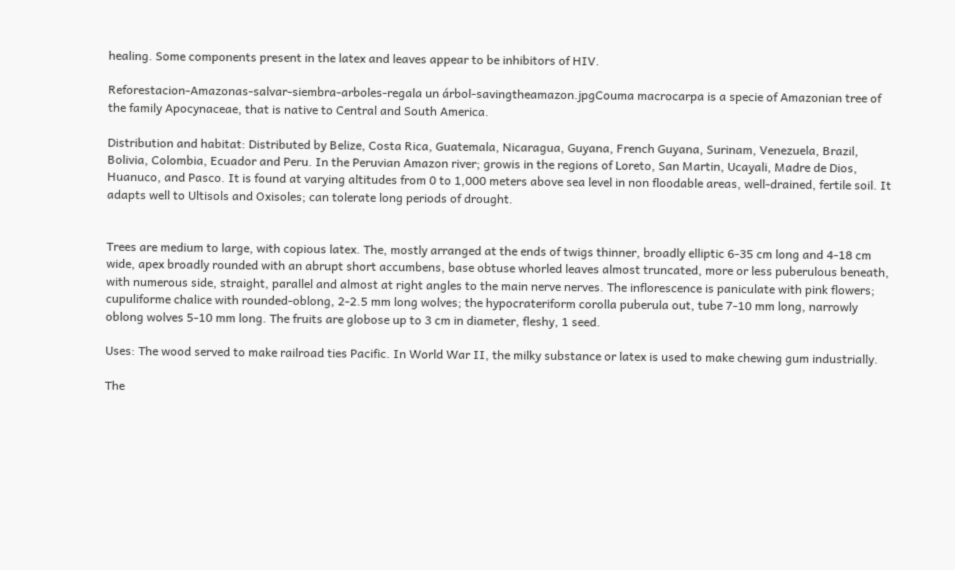healing. Some components present in the latex and leaves appear to be inhibitors of HIV.

Reforestacion-Amazonas-salvar-siembra-arboles-regala un árbol-savingtheamazon.jpgCouma macrocarpa is a specie of Amazonian tree of the family Apocynaceae, that is native to Central and South America.

Distribution and habitat: Distributed by Belize, Costa Rica, Guatemala, Nicaragua, Guyana, French Guyana, Surinam, Venezuela, Brazil, Bolivia, Colombia, Ecuador and Peru. In the Peruvian Amazon river; growis in the regions of Loreto, San Martin, Ucayali, Madre de Dios, Huanuco, and Pasco. It is found at varying altitudes from 0 to 1,000 meters above sea level in non floodable areas, well-drained, fertile soil. It adapts well to Ultisols and Oxisoles; can tolerate long periods of drought.


Trees are medium to large, with copious latex. The, mostly arranged at the ends of twigs thinner, broadly elliptic 6-35 cm long and 4-18 cm wide, apex broadly rounded with an abrupt short accumbens, base obtuse whorled leaves almost truncated, more or less puberulous beneath, with numerous side, straight, parallel and almost at right angles to the main nerve nerves. The inflorescence is paniculate with pink flowers; cupuliforme chalice with rounded-oblong, 2-2.5 mm long wolves; the hypocrateriform corolla puberula out, tube 7-10 mm long, narrowly oblong wolves 5-10 mm long. The fruits are globose up to 3 cm in diameter, fleshy, 1 seed.

Uses: The wood served to make railroad ties Pacific. In World War II, the milky substance or latex is used to make chewing gum industrially.

The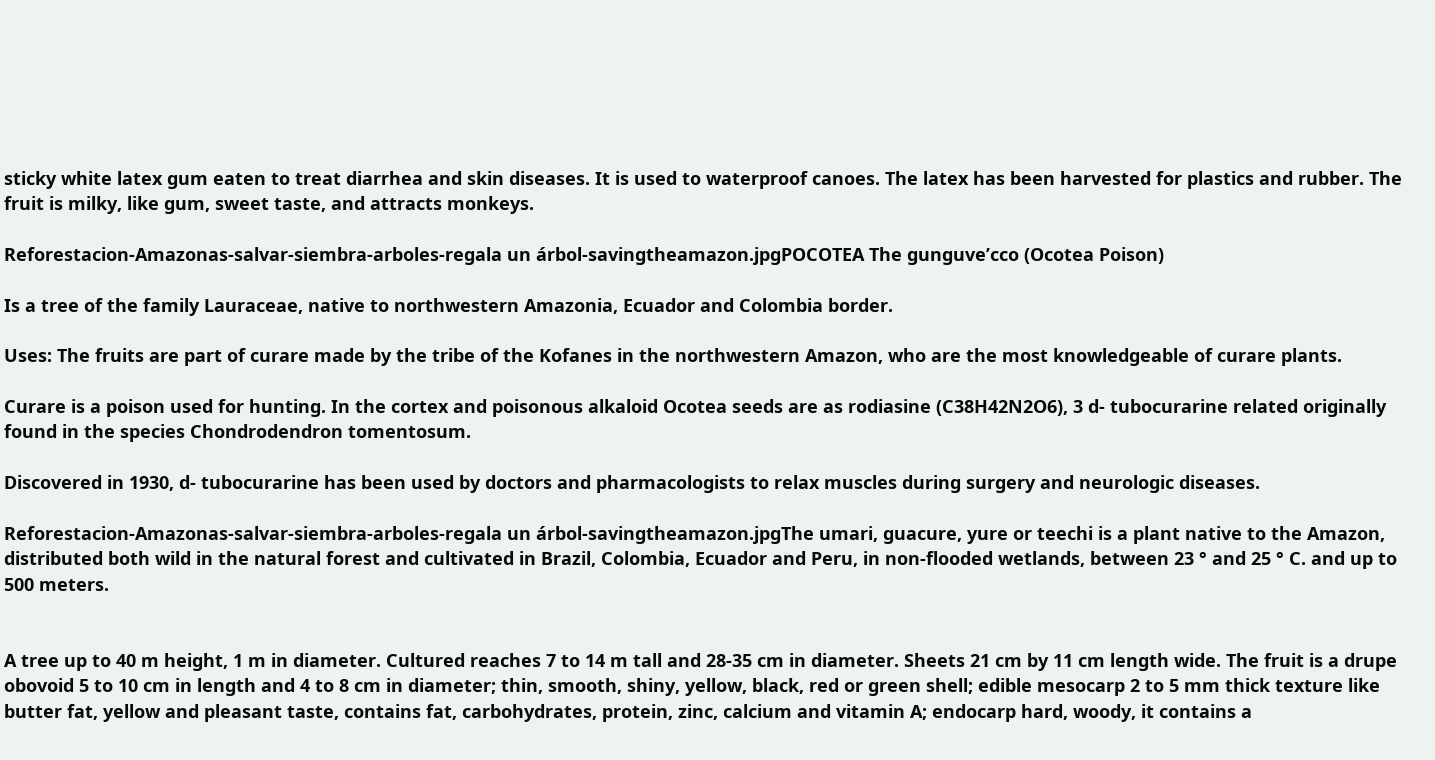sticky white latex gum eaten to treat diarrhea and skin diseases. It is used to waterproof canoes. The latex has been harvested for plastics and rubber. The fruit is milky, like gum, sweet taste, and attracts monkeys.

Reforestacion-Amazonas-salvar-siembra-arboles-regala un árbol-savingtheamazon.jpgPOCOTEA The gunguve’cco (Ocotea Poison)

Is a tree of the family Lauraceae, native to northwestern Amazonia, Ecuador and Colombia border.

Uses: The fruits are part of curare made by the tribe of the Kofanes in the northwestern Amazon, who are the most knowledgeable of curare plants.

Curare is a poison used for hunting. In the cortex and poisonous alkaloid Ocotea seeds are as rodiasine (C38H42N2O6), 3 d- tubocurarine related originally found in the species Chondrodendron tomentosum.

Discovered in 1930, d- tubocurarine has been used by doctors and pharmacologists to relax muscles during surgery and neurologic diseases.

Reforestacion-Amazonas-salvar-siembra-arboles-regala un árbol-savingtheamazon.jpgThe umari, guacure, yure or teechi is a plant native to the Amazon, distributed both wild in the natural forest and cultivated in Brazil, Colombia, Ecuador and Peru, in non-flooded wetlands, between 23 ° and 25 ° C. and up to 500 meters.


A tree up to 40 m height, 1 m in diameter. Cultured reaches 7 to 14 m tall and 28-35 cm in diameter. Sheets 21 cm by 11 cm length wide. The fruit is a drupe obovoid 5 to 10 cm in length and 4 to 8 cm in diameter; thin, smooth, shiny, yellow, black, red or green shell; edible mesocarp 2 to 5 mm thick texture like butter fat, yellow and pleasant taste, contains fat, carbohydrates, protein, zinc, calcium and vitamin A; endocarp hard, woody, it contains a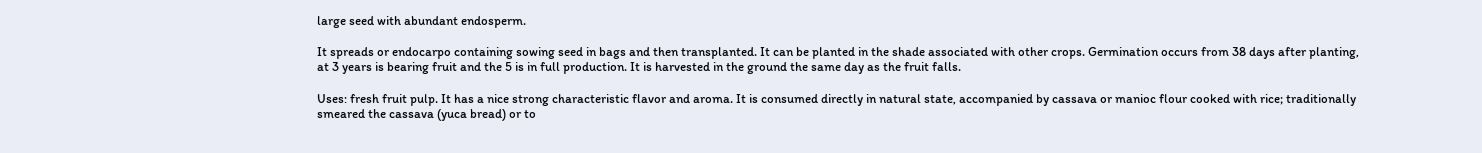large seed with abundant endosperm.

It spreads or endocarpo containing sowing seed in bags and then transplanted. It can be planted in the shade associated with other crops. Germination occurs from 38 days after planting, at 3 years is bearing fruit and the 5 is in full production. It is harvested in the ground the same day as the fruit falls.

Uses: fresh fruit pulp. It has a nice strong characteristic flavor and aroma. It is consumed directly in natural state, accompanied by cassava or manioc flour cooked with rice; traditionally smeared the cassava (yuca bread) or to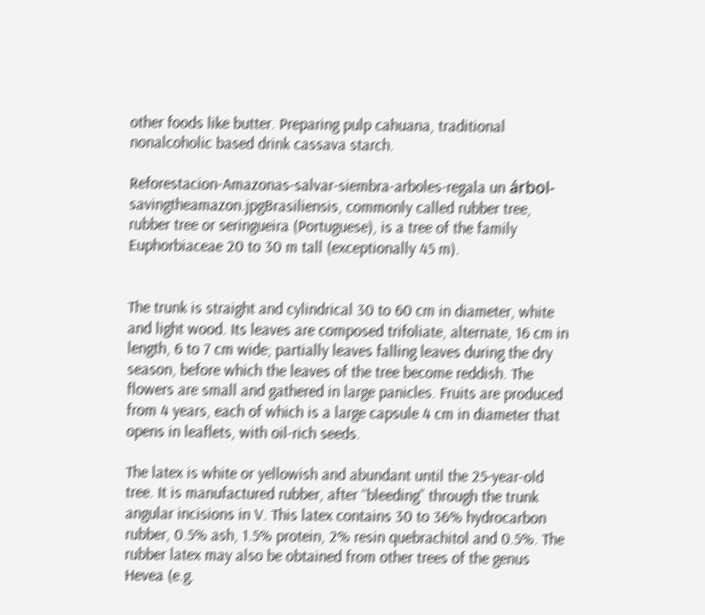other foods like butter. Preparing pulp cahuana, traditional nonalcoholic based drink cassava starch.

Reforestacion-Amazonas-salvar-siembra-arboles-regala un árbol-savingtheamazon.jpgBrasiliensis, commonly called rubber tree, rubber tree or seringueira (Portuguese), is a tree of the family Euphorbiaceae 20 to 30 m tall (exceptionally 45 m).


The trunk is straight and cylindrical 30 to 60 cm in diameter, white and light wood. Its leaves are composed trifoliate, alternate, 16 cm in length, 6 to 7 cm wide; partially leaves falling leaves during the dry season, before which the leaves of the tree become reddish. The flowers are small and gathered in large panicles. Fruits are produced from 4 years, each of which is a large capsule 4 cm in diameter that opens in leaflets, with oil-rich seeds.

The latex is white or yellowish and abundant until the 25-year-old tree. It is manufactured rubber, after “bleeding” through the trunk angular incisions in V. This latex contains 30 to 36% hydrocarbon rubber, 0.5% ash, 1.5% protein, 2% resin quebrachitol and 0.5%. The rubber latex may also be obtained from other trees of the genus Hevea (e.g.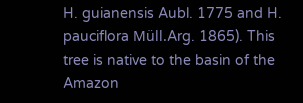H. guianensis Aubl. 1775 and H. pauciflora Müll.Arg. 1865). This tree is native to the basin of the Amazon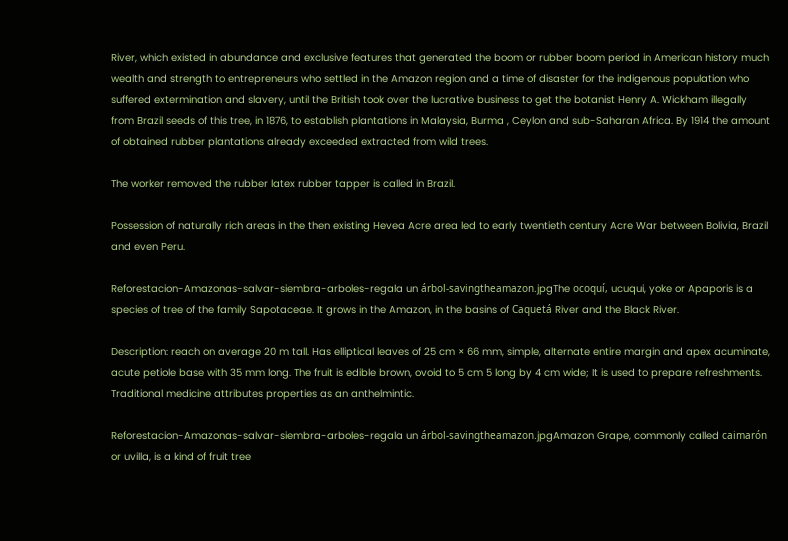River, which existed in abundance and exclusive features that generated the boom or rubber boom period in American history much wealth and strength to entrepreneurs who settled in the Amazon region and a time of disaster for the indigenous population who suffered extermination and slavery, until the British took over the lucrative business to get the botanist Henry A. Wickham illegally from Brazil seeds of this tree, in 1876, to establish plantations in Malaysia, Burma , Ceylon and sub-Saharan Africa. By 1914 the amount of obtained rubber plantations already exceeded extracted from wild trees.

The worker removed the rubber latex rubber tapper is called in Brazil.

Possession of naturally rich areas in the then existing Hevea Acre area led to early twentieth century Acre War between Bolivia, Brazil and even Peru.

Reforestacion-Amazonas-salvar-siembra-arboles-regala un árbol-savingtheamazon.jpgThe ocoquí, ucuqui, yoke or Apaporis is a species of tree of the family Sapotaceae. It grows in the Amazon, in the basins of Caquetá River and the Black River.

Description: reach on average 20 m tall. Has elliptical leaves of 25 cm × 66 mm, simple, alternate entire margin and apex acuminate, acute petiole base with 35 mm long. The fruit is edible brown, ovoid to 5 cm 5 long by 4 cm wide; It is used to prepare refreshments. Traditional medicine attributes properties as an anthelmintic.

Reforestacion-Amazonas-salvar-siembra-arboles-regala un árbol-savingtheamazon.jpgAmazon Grape, commonly called caimarón or uvilla, is a kind of fruit tree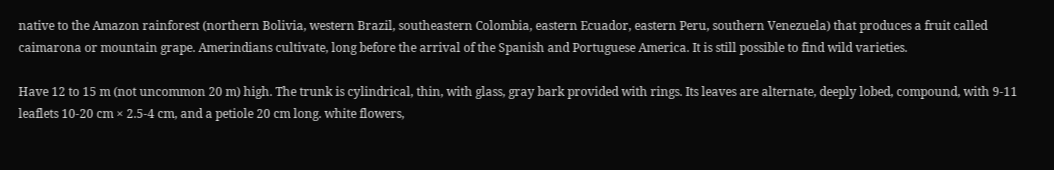native to the Amazon rainforest (northern Bolivia, western Brazil, southeastern Colombia, eastern Ecuador, eastern Peru, southern Venezuela) that produces a fruit called caimarona or mountain grape. Amerindians cultivate, long before the arrival of the Spanish and Portuguese America. It is still possible to find wild varieties.

Have 12 to 15 m (not uncommon 20 m) high. The trunk is cylindrical, thin, with glass, gray bark provided with rings. Its leaves are alternate, deeply lobed, compound, with 9-11 leaflets 10-20 cm × 2.5-4 cm, and a petiole 20 cm long. white flowers,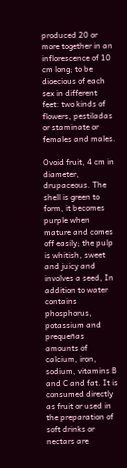produced 20 or more together in an inflorescence of 10 cm long; to be dioecious of each sex in different feet: two kinds of flowers, pestiladas or staminate or females and males.

Ovoid fruit, 4 cm in diameter, drupaceous. The shell is green to form, it becomes purple when mature and comes off easily; the pulp is whitish, sweet and juicy and involves a seed, In addition to water contains phosphorus, potassium and prequeñas amounts of calcium, iron, sodium, vitamins B and C and fat. It is consumed directly as fruit or used in the preparation of soft drinks or nectars are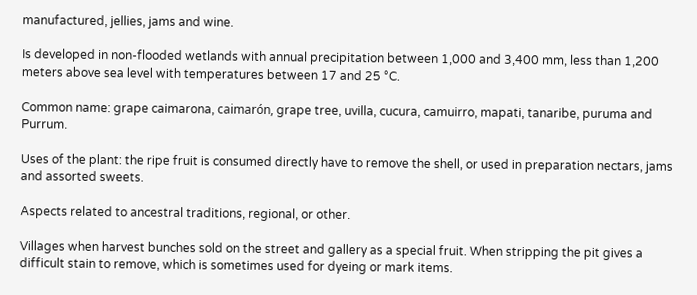manufactured, jellies, jams and wine.

Is developed in non-flooded wetlands with annual precipitation between 1,000 and 3,400 mm, less than 1,200 meters above sea level with temperatures between 17 and 25 °C.

Common name: grape caimarona, caimarón, grape tree, uvilla, cucura, camuirro, mapati, tanaribe, puruma and Purrum.

Uses of the plant: the ripe fruit is consumed directly have to remove the shell, or used in preparation nectars, jams and assorted sweets.

Aspects related to ancestral traditions, regional, or other.

Villages when harvest bunches sold on the street and gallery as a special fruit. When stripping the pit gives a difficult stain to remove, which is sometimes used for dyeing or mark items.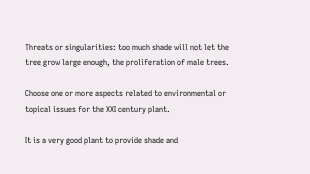Threats or singularities: too much shade will not let the tree grow large enough, the proliferation of male trees.

Choose one or more aspects related to environmental or topical issues for the XXI century plant.

It is a very good plant to provide shade and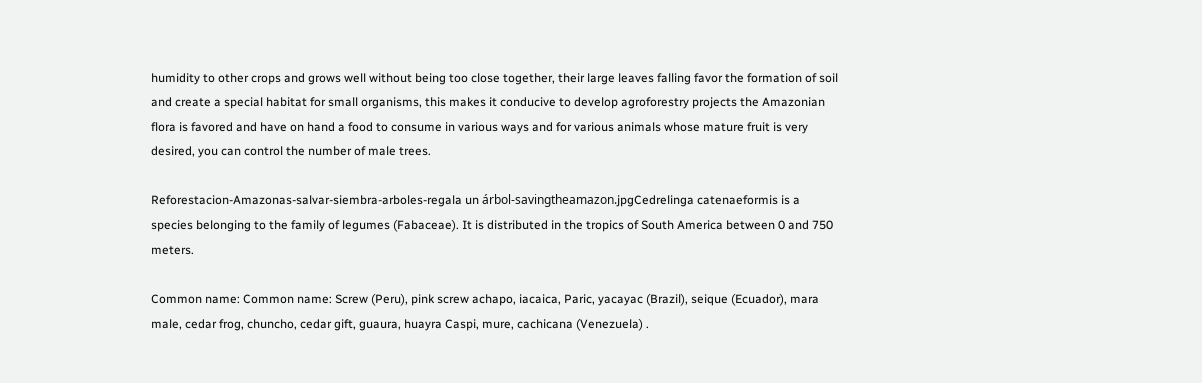humidity to other crops and grows well without being too close together, their large leaves falling favor the formation of soil and create a special habitat for small organisms, this makes it conducive to develop agroforestry projects the Amazonian flora is favored and have on hand a food to consume in various ways and for various animals whose mature fruit is very desired, you can control the number of male trees.

Reforestacion-Amazonas-salvar-siembra-arboles-regala un árbol-savingtheamazon.jpgCedrelinga catenaeformis is a species belonging to the family of legumes (Fabaceae). It is distributed in the tropics of South America between 0 and 750 meters.

Common name: Common name: Screw (Peru), pink screw achapo, iacaica, Paric, yacayac (Brazil), seique (Ecuador), mara male, cedar frog, chuncho, cedar gift, guaura, huayra Caspi, mure, cachicana (Venezuela) .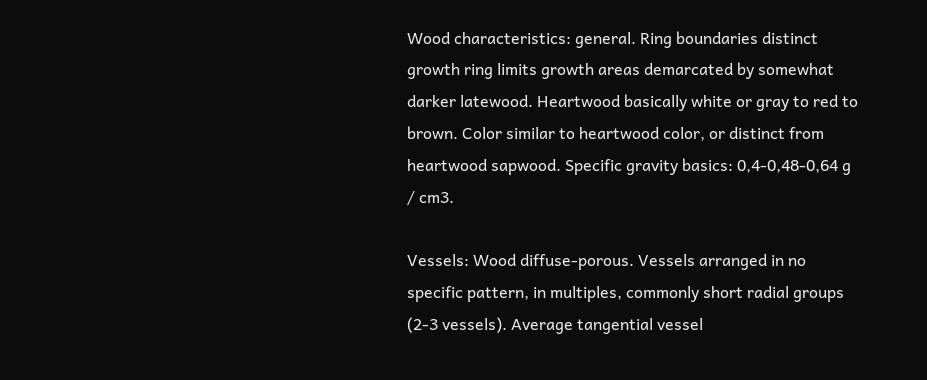Wood characteristics: general. Ring boundaries distinct growth ring limits growth areas demarcated by somewhat darker latewood. Heartwood basically white or gray to red to brown. Color similar to heartwood color, or distinct from heartwood sapwood. Specific gravity basics: 0,4-0,48-0,64 g / cm3.

Vessels: Wood diffuse-porous. Vessels arranged in no specific pattern, in multiples, commonly short radial groups (2-3 vessels). Average tangential vessel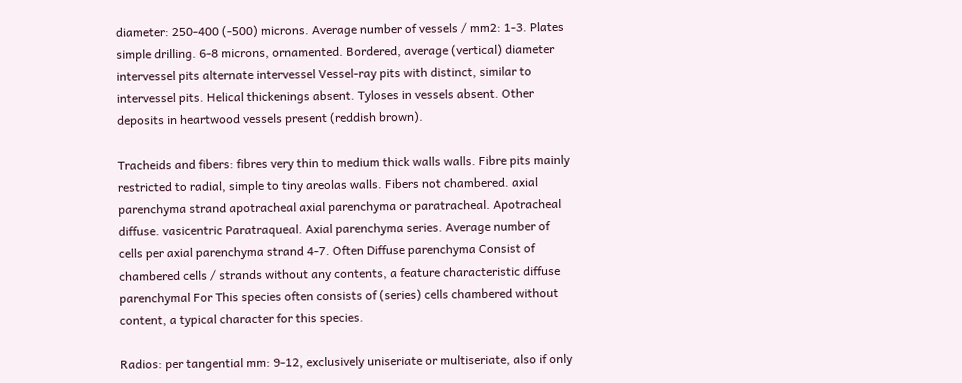diameter: 250-400 (-500) microns. Average number of vessels / mm2: 1-3. Plates simple drilling. 6-8 microns, ornamented. Bordered, average (vertical) diameter intervessel pits alternate intervessel Vessel-ray pits with distinct, similar to intervessel pits. Helical thickenings absent. Tyloses in vessels absent. Other deposits in heartwood vessels present (reddish brown).

Tracheids and fibers: fibres very thin to medium thick walls walls. Fibre pits mainly restricted to radial, simple to tiny areolas walls. Fibers not chambered. axial parenchyma strand apotracheal axial parenchyma or paratracheal. Apotracheal diffuse. vasicentric Paratraqueal. Axial parenchyma series. Average number of cells per axial parenchyma strand 4-7. Often Diffuse parenchyma Consist of chambered cells / strands without any contents, a feature characteristic diffuse parenchymal For This species often consists of (series) cells chambered without content, a typical character for this species.

Radios: per tangential mm: 9-12, exclusively uniseriate or multiseriate, also if only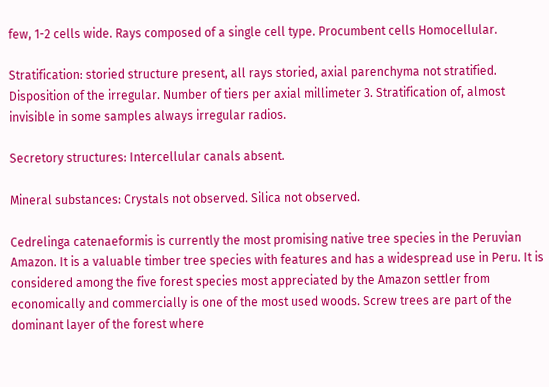few, 1-2 cells wide. Rays composed of a single cell type. Procumbent cells Homocellular.

Stratification: storied structure present, all rays storied, axial parenchyma not stratified. Disposition of the irregular. Number of tiers per axial millimeter 3. Stratification of, almost invisible in some samples always irregular radios.

Secretory structures: Intercellular canals absent.

Mineral substances: Crystals not observed. Silica not observed.

Cedrelinga catenaeformis is currently the most promising native tree species in the Peruvian Amazon. It is a valuable timber tree species with features and has a widespread use in Peru. It is considered among the five forest species most appreciated by the Amazon settler from economically and commercially is one of the most used woods. Screw trees are part of the dominant layer of the forest where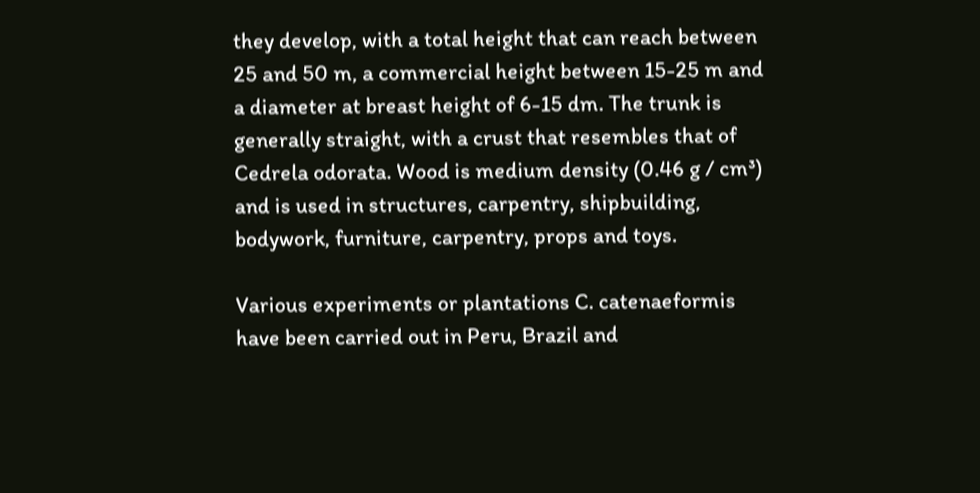they develop, with a total height that can reach between 25 and 50 m, a commercial height between 15-25 m and a diameter at breast height of 6-15 dm. The trunk is generally straight, with a crust that resembles that of Cedrela odorata. Wood is medium density (0.46 g / cm³) and is used in structures, carpentry, shipbuilding, bodywork, furniture, carpentry, props and toys.

Various experiments or plantations C. catenaeformis have been carried out in Peru, Brazil and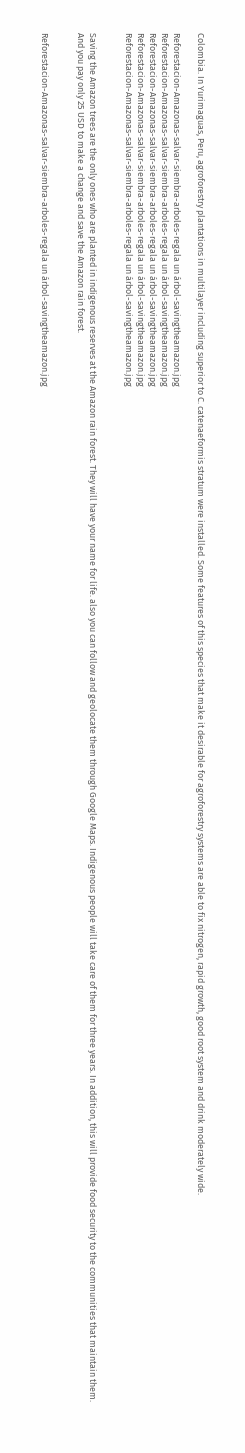Colombia. In Yurimaguas, Peru, agroforestry plantations in multilayer including superior to C. catenaeformis stratum were installed. Some features of this species that make it desirable for agroforestry systems are able to fix nitrogen, rapid growth, good root system and drink moderately wide.

Reforestacion-Amazonas-salvar-siembra-arboles-regala un árbol-savingtheamazon.jpg
Reforestacion-Amazonas-salvar-siembra-arboles-regala un árbol-savingtheamazon.jpg
Reforestacion-Amazonas-salvar-siembra-arboles-regala un árbol-savingtheamazon.jpg
Reforestacion-Amazonas-salvar-siembra-arboles-regala un árbol-savingtheamazon.jpg
Reforestacion-Amazonas-salvar-siembra-arboles-regala un árbol-savingtheamazon.jpg


Saving the Amazon trees are the only ones who are planted in indigenous reserves at the Amazon rain forest. They will have your name for life. also you can follow and geolocate them through Google Maps. Indigenous people will take care of them for three years. In addition, this will provide food security to the communities that maintain them.
And you pay only 25 USD to make a change and save the Amazon rain forest.


Reforestacion-Amazonas-salvar-siembra-arboles-regala un árbol-savingtheamazon.jpg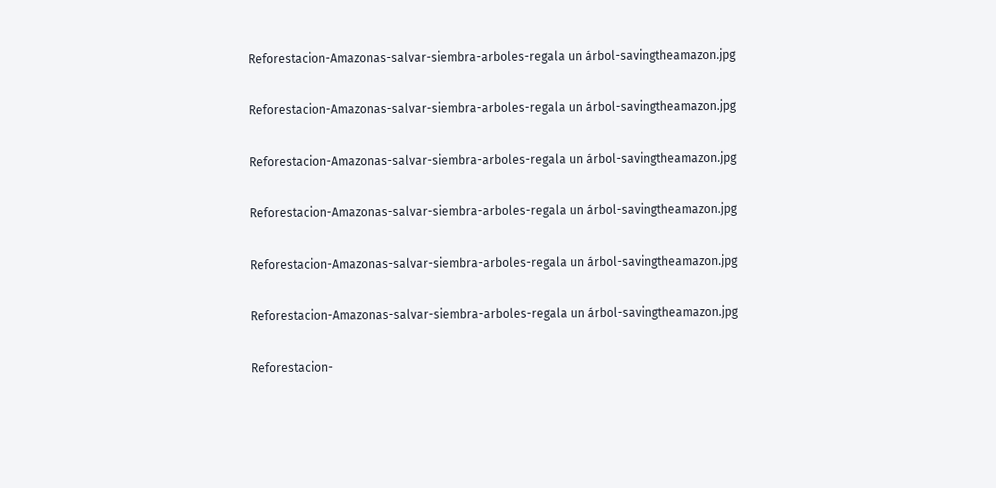Reforestacion-Amazonas-salvar-siembra-arboles-regala un árbol-savingtheamazon.jpg


Reforestacion-Amazonas-salvar-siembra-arboles-regala un árbol-savingtheamazon.jpg


Reforestacion-Amazonas-salvar-siembra-arboles-regala un árbol-savingtheamazon.jpg


Reforestacion-Amazonas-salvar-siembra-arboles-regala un árbol-savingtheamazon.jpg


Reforestacion-Amazonas-salvar-siembra-arboles-regala un árbol-savingtheamazon.jpg


Reforestacion-Amazonas-salvar-siembra-arboles-regala un árbol-savingtheamazon.jpg


Reforestacion-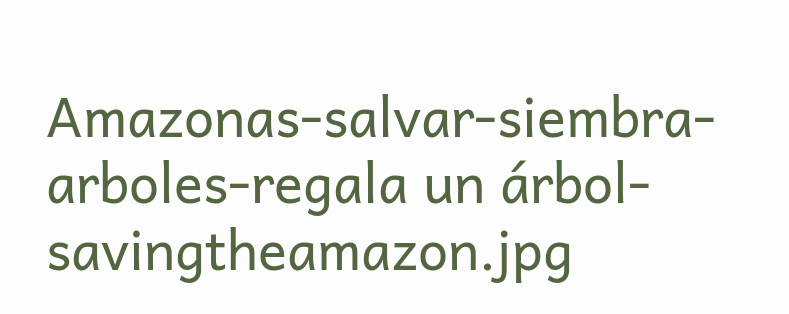Amazonas-salvar-siembra-arboles-regala un árbol-savingtheamazon.jpg